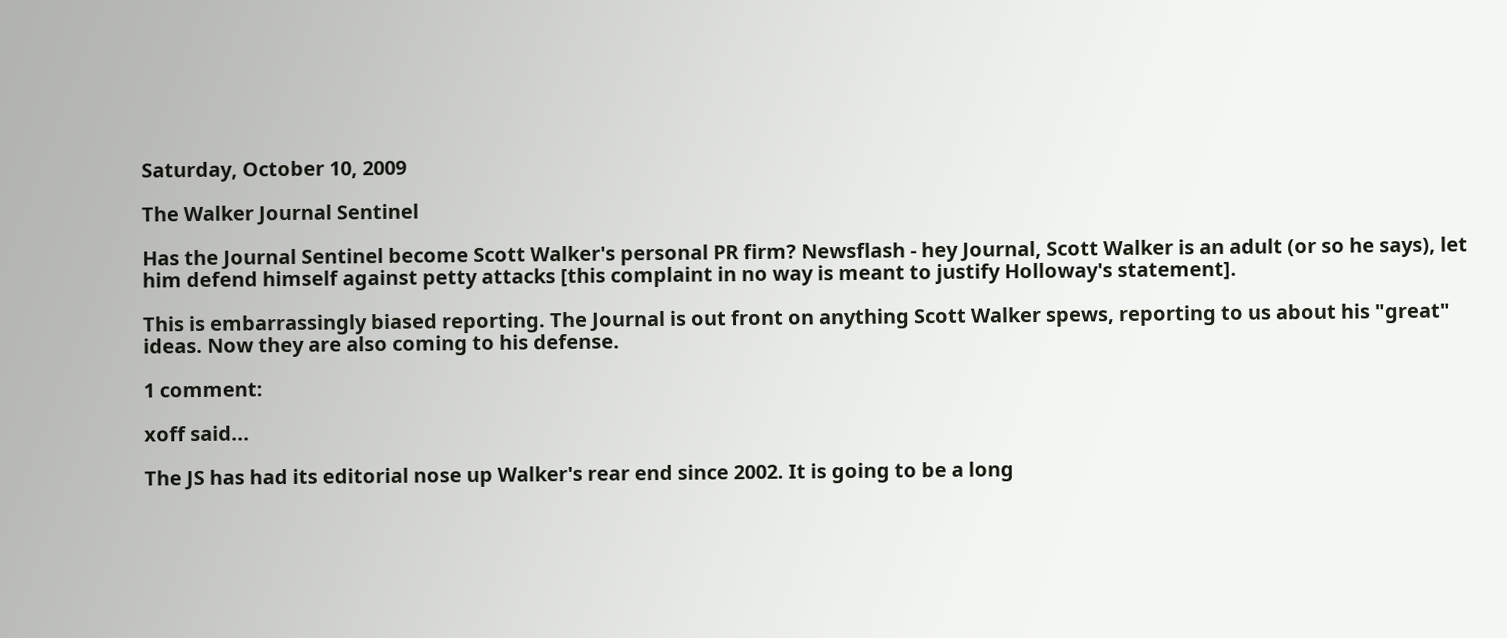Saturday, October 10, 2009

The Walker Journal Sentinel

Has the Journal Sentinel become Scott Walker's personal PR firm? Newsflash - hey Journal, Scott Walker is an adult (or so he says), let him defend himself against petty attacks [this complaint in no way is meant to justify Holloway's statement].

This is embarrassingly biased reporting. The Journal is out front on anything Scott Walker spews, reporting to us about his "great" ideas. Now they are also coming to his defense.

1 comment:

xoff said...

The JS has had its editorial nose up Walker's rear end since 2002. It is going to be a long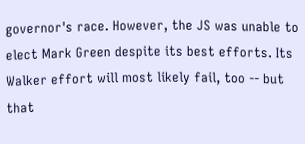governor's race. However, the JS was unable to elect Mark Green despite its best efforts. Its Walker effort will most likely fail, too -- but that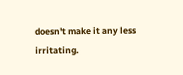doesn't make it any less irritating.